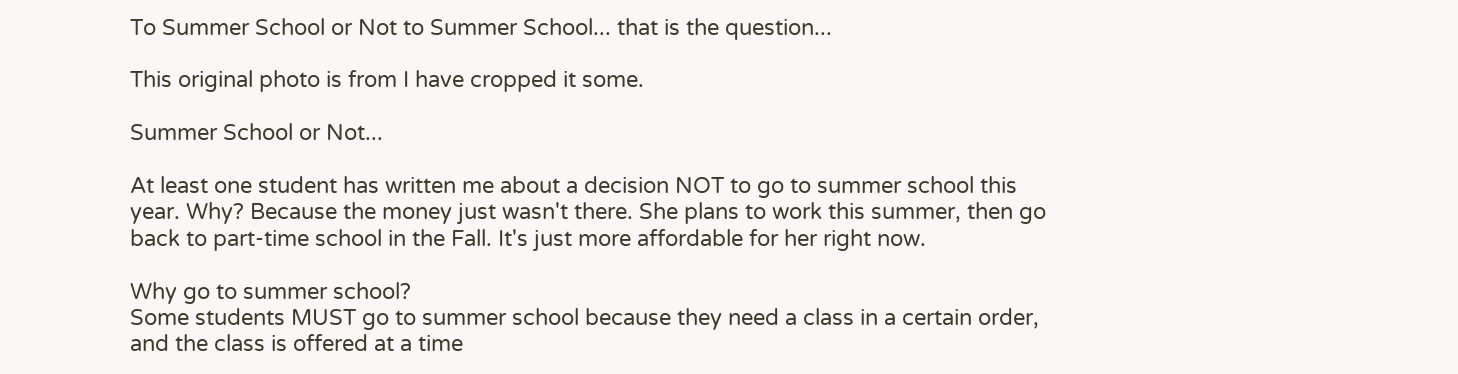To Summer School or Not to Summer School... that is the question...

This original photo is from I have cropped it some.

Summer School or Not...

At least one student has written me about a decision NOT to go to summer school this year. Why? Because the money just wasn't there. She plans to work this summer, then go back to part-time school in the Fall. It's just more affordable for her right now.

Why go to summer school?
Some students MUST go to summer school because they need a class in a certain order, and the class is offered at a time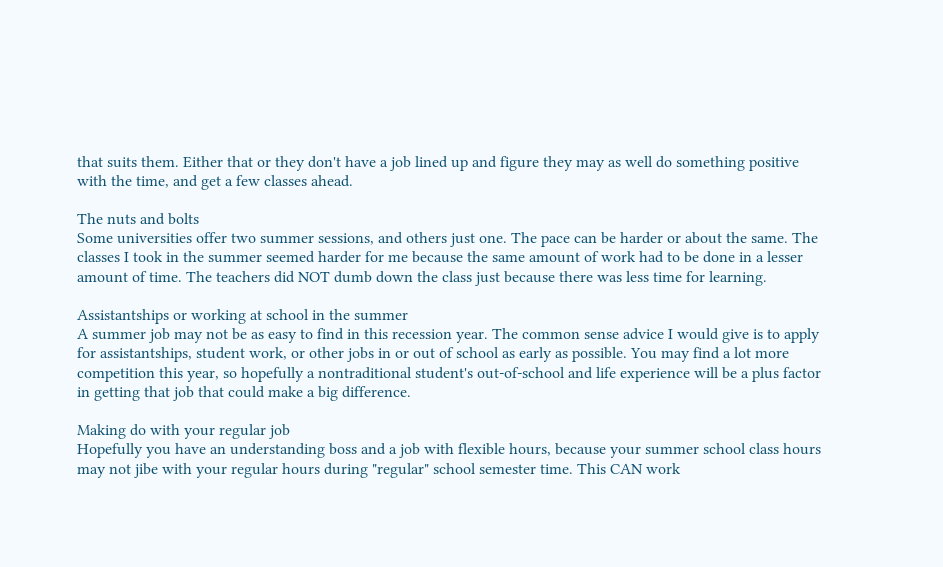that suits them. Either that or they don't have a job lined up and figure they may as well do something positive with the time, and get a few classes ahead.

The nuts and bolts
Some universities offer two summer sessions, and others just one. The pace can be harder or about the same. The classes I took in the summer seemed harder for me because the same amount of work had to be done in a lesser amount of time. The teachers did NOT dumb down the class just because there was less time for learning.

Assistantships or working at school in the summer
A summer job may not be as easy to find in this recession year. The common sense advice I would give is to apply for assistantships, student work, or other jobs in or out of school as early as possible. You may find a lot more competition this year, so hopefully a nontraditional student's out-of-school and life experience will be a plus factor in getting that job that could make a big difference.

Making do with your regular job
Hopefully you have an understanding boss and a job with flexible hours, because your summer school class hours may not jibe with your regular hours during "regular" school semester time. This CAN work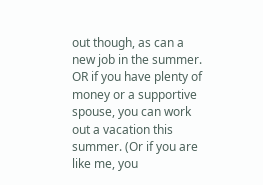out though, as can a new job in the summer. OR if you have plenty of money or a supportive spouse, you can work out a vacation this summer. (Or if you are like me, you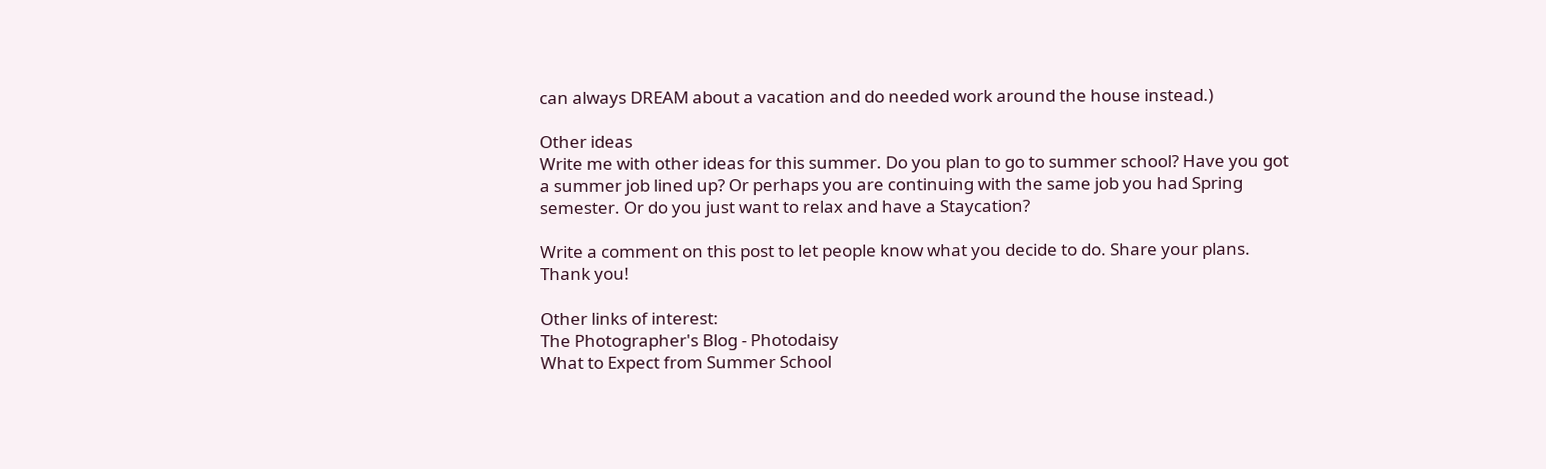can always DREAM about a vacation and do needed work around the house instead.)

Other ideas
Write me with other ideas for this summer. Do you plan to go to summer school? Have you got a summer job lined up? Or perhaps you are continuing with the same job you had Spring semester. Or do you just want to relax and have a Staycation?

Write a comment on this post to let people know what you decide to do. Share your plans. Thank you!

Other links of interest:
The Photographer's Blog - Photodaisy
What to Expect from Summer School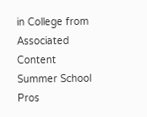in College from Associated Content
Summer School Pros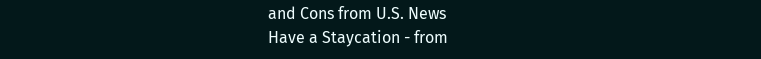and Cons from U.S. News
Have a Staycation - from